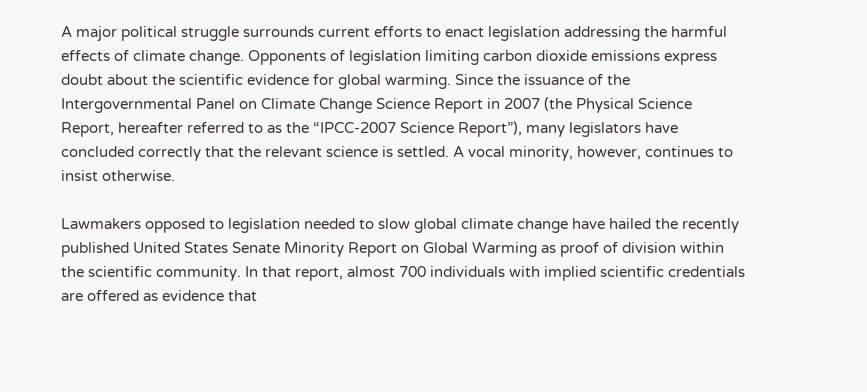A major political struggle surrounds current efforts to enact legislation addressing the harmful effects of climate change. Opponents of legislation limiting carbon dioxide emissions express doubt about the scientific evidence for global warming. Since the issuance of the Intergovernmental Panel on Climate Change Science Report in 2007 (the Physical Science Report, hereafter referred to as the “IPCC-2007 Science Report”), many legislators have concluded correctly that the relevant science is settled. A vocal minority, however, continues to insist otherwise.

Lawmakers opposed to legislation needed to slow global climate change have hailed the recently published United States Senate Minority Report on Global Warming as proof of division within the scientific community. In that report, almost 700 individuals with implied scientific credentials are offered as evidence that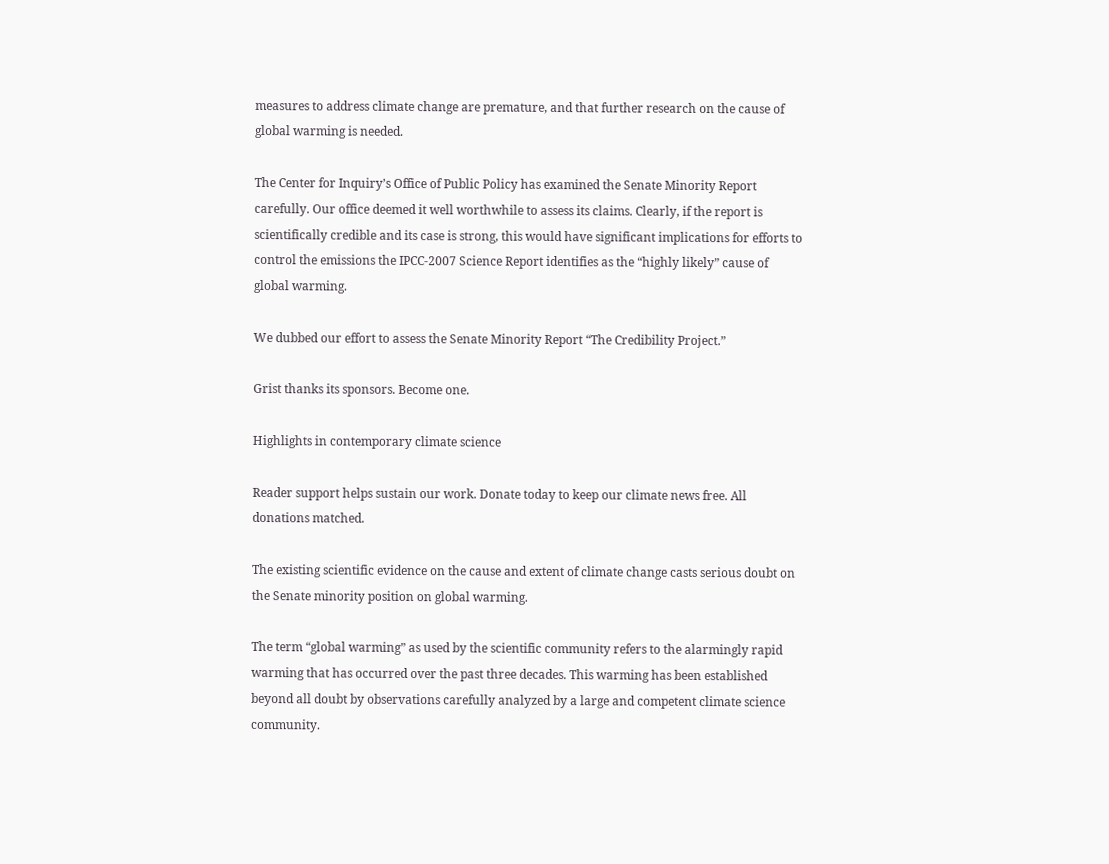measures to address climate change are premature, and that further research on the cause of global warming is needed.

The Center for Inquiry’s Office of Public Policy has examined the Senate Minority Report carefully. Our office deemed it well worthwhile to assess its claims. Clearly, if the report is scientifically credible and its case is strong, this would have significant implications for efforts to control the emissions the IPCC-2007 Science Report identifies as the “highly likely” cause of global warming.

We dubbed our effort to assess the Senate Minority Report “The Credibility Project.”

Grist thanks its sponsors. Become one.

Highlights in contemporary climate science

Reader support helps sustain our work. Donate today to keep our climate news free. All donations matched.

The existing scientific evidence on the cause and extent of climate change casts serious doubt on the Senate minority position on global warming.

The term “global warming” as used by the scientific community refers to the alarmingly rapid warming that has occurred over the past three decades. This warming has been established beyond all doubt by observations carefully analyzed by a large and competent climate science community.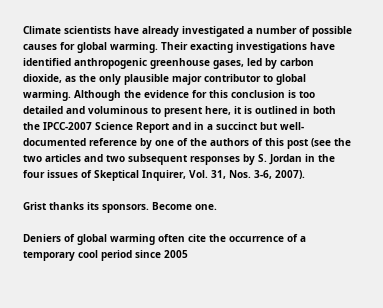Climate scientists have already investigated a number of possible causes for global warming. Their exacting investigations have identified anthropogenic greenhouse gases, led by carbon dioxide, as the only plausible major contributor to global warming. Although the evidence for this conclusion is too detailed and voluminous to present here, it is outlined in both the IPCC-2007 Science Report and in a succinct but well-documented reference by one of the authors of this post (see the two articles and two subsequent responses by S. Jordan in the four issues of Skeptical Inquirer, Vol. 31, Nos. 3-6, 2007).

Grist thanks its sponsors. Become one.

Deniers of global warming often cite the occurrence of a temporary cool period since 2005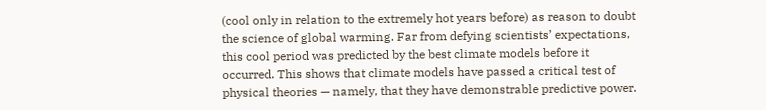(cool only in relation to the extremely hot years before) as reason to doubt the science of global warming. Far from defying scientists’ expectations, this cool period was predicted by the best climate models before it occurred. This shows that climate models have passed a critical test of physical theories — namely, that they have demonstrable predictive power.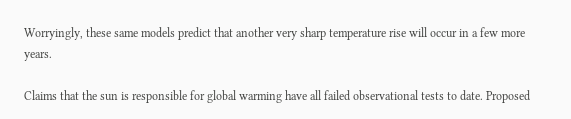Worryingly, these same models predict that another very sharp temperature rise will occur in a few more years.

Claims that the sun is responsible for global warming have all failed observational tests to date. Proposed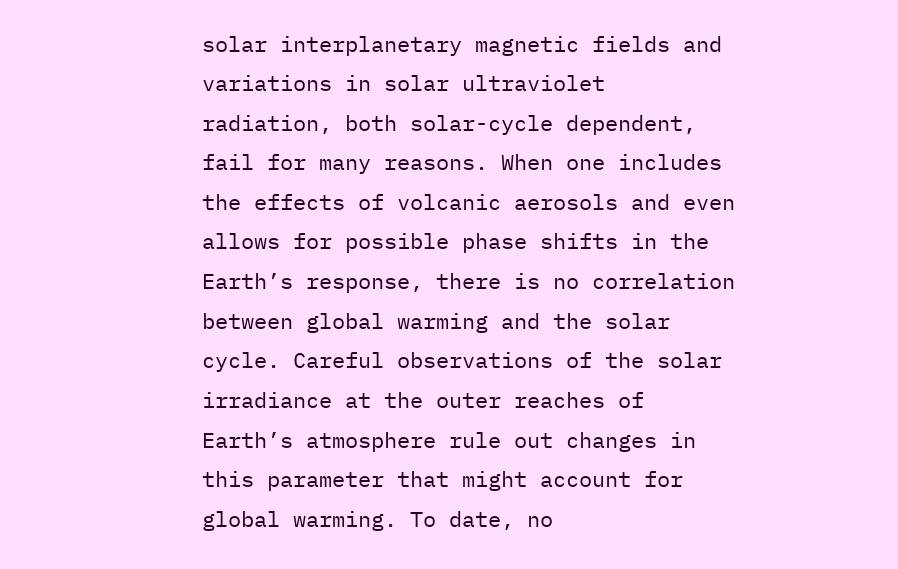solar interplanetary magnetic fields and variations in solar ultraviolet radiation, both solar-cycle dependent, fail for many reasons. When one includes the effects of volcanic aerosols and even allows for possible phase shifts in the Earth’s response, there is no correlation between global warming and the solar cycle. Careful observations of the solar irradiance at the outer reaches of Earth’s atmosphere rule out changes in this parameter that might account for global warming. To date, no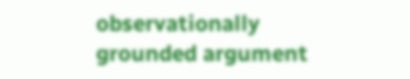observationally grounded argument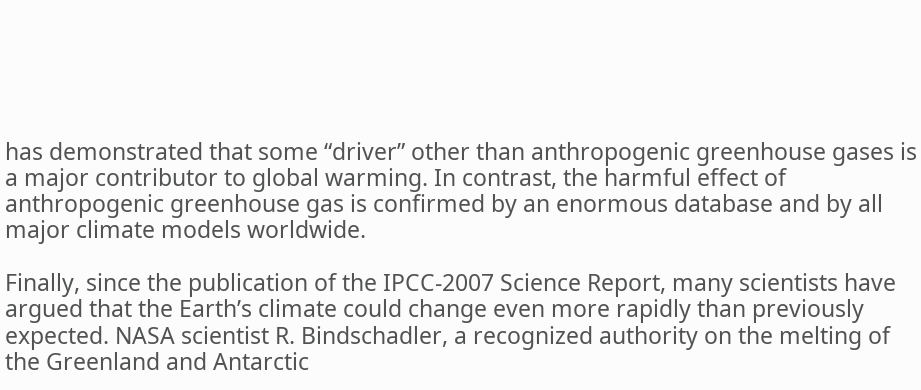has demonstrated that some “driver” other than anthropogenic greenhouse gases is a major contributor to global warming. In contrast, the harmful effect of anthropogenic greenhouse gas is confirmed by an enormous database and by all major climate models worldwide.

Finally, since the publication of the IPCC-2007 Science Report, many scientists have argued that the Earth’s climate could change even more rapidly than previously expected. NASA scientist R. Bindschadler, a recognized authority on the melting of the Greenland and Antarctic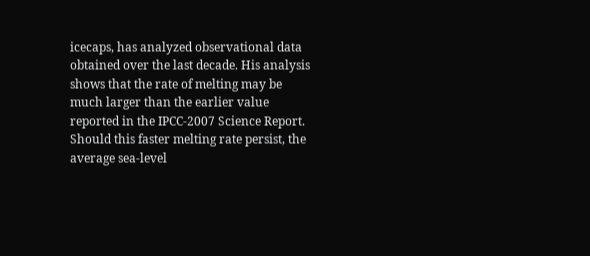icecaps, has analyzed observational data obtained over the last decade. His analysis shows that the rate of melting may be much larger than the earlier value reported in the IPCC-2007 Science Report. Should this faster melting rate persist, the average sea-level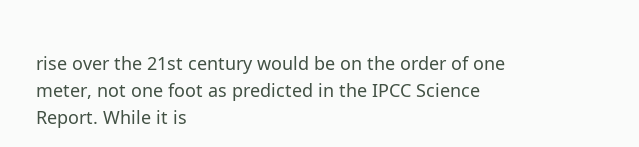rise over the 21st century would be on the order of one meter, not one foot as predicted in the IPCC Science Report. While it is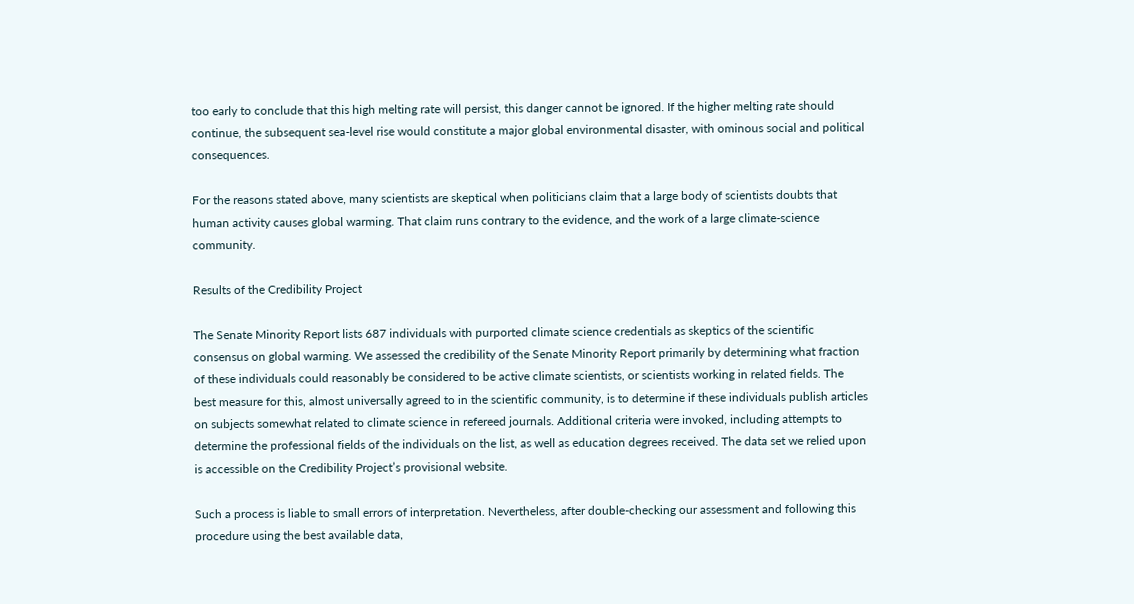too early to conclude that this high melting rate will persist, this danger cannot be ignored. If the higher melting rate should continue, the subsequent sea-level rise would constitute a major global environmental disaster, with ominous social and political consequences.

For the reasons stated above, many scientists are skeptical when politicians claim that a large body of scientists doubts that human activity causes global warming. That claim runs contrary to the evidence, and the work of a large climate-science community.

Results of the Credibility Project

The Senate Minority Report lists 687 individuals with purported climate science credentials as skeptics of the scientific consensus on global warming. We assessed the credibility of the Senate Minority Report primarily by determining what fraction of these individuals could reasonably be considered to be active climate scientists, or scientists working in related fields. The best measure for this, almost universally agreed to in the scientific community, is to determine if these individuals publish articles on subjects somewhat related to climate science in refereed journals. Additional criteria were invoked, including attempts to determine the professional fields of the individuals on the list, as well as education degrees received. The data set we relied upon is accessible on the Credibility Project’s provisional website.

Such a process is liable to small errors of interpretation. Nevertheless, after double-checking our assessment and following this procedure using the best available data,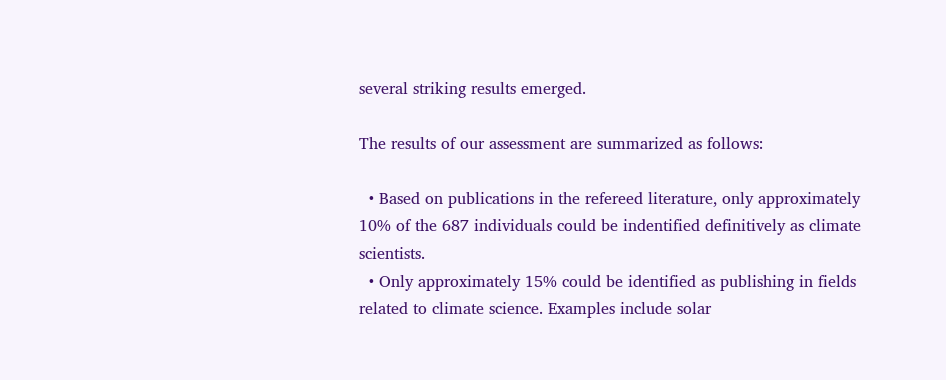several striking results emerged.

The results of our assessment are summarized as follows:

  • Based on publications in the refereed literature, only approximately 10% of the 687 individuals could be indentified definitively as climate scientists.
  • Only approximately 15% could be identified as publishing in fields related to climate science. Examples include solar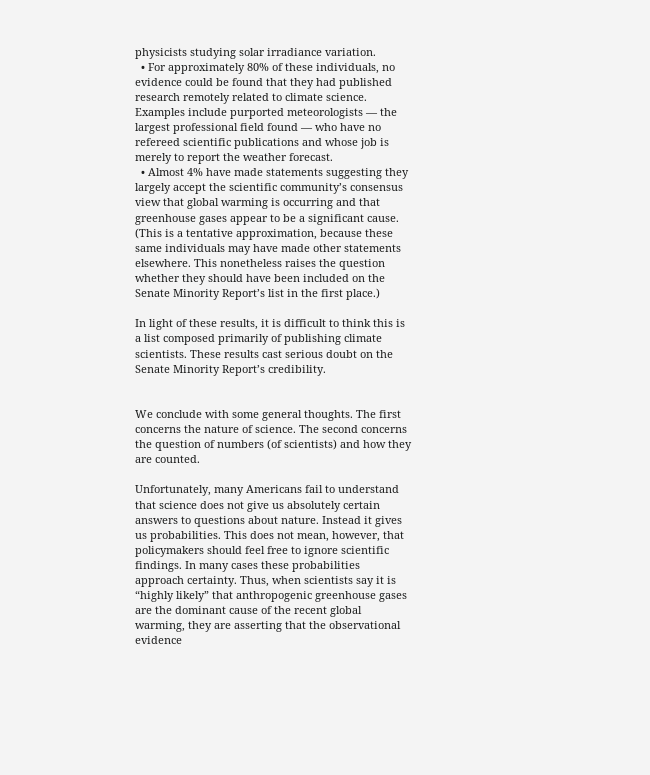physicists studying solar irradiance variation.
  • For approximately 80% of these individuals, no evidence could be found that they had published research remotely related to climate science. Examples include purported meteorologists — the largest professional field found — who have no refereed scientific publications and whose job is merely to report the weather forecast.
  • Almost 4% have made statements suggesting they largely accept the scientific community’s consensus view that global warming is occurring and that greenhouse gases appear to be a significant cause. (This is a tentative approximation, because these same individuals may have made other statements elsewhere. This nonetheless raises the question whether they should have been included on the Senate Minority Report’s list in the first place.)

In light of these results, it is difficult to think this is a list composed primarily of publishing climate scientists. These results cast serious doubt on the Senate Minority Report’s credibility.


We conclude with some general thoughts. The first concerns the nature of science. The second concerns the question of numbers (of scientists) and how they are counted.

Unfortunately, many Americans fail to understand that science does not give us absolutely certain answers to questions about nature. Instead it gives us probabilities. This does not mean, however, that policymakers should feel free to ignore scientific findings. In many cases these probabilities approach certainty. Thus, when scientists say it is “highly likely” that anthropogenic greenhouse gases are the dominant cause of the recent global warming, they are asserting that the observational evidence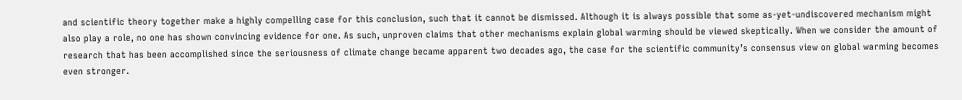and scientific theory together make a highly compelling case for this conclusion, such that it cannot be dismissed. Although it is always possible that some as-yet-undiscovered mechanism might also play a role, no one has shown convincing evidence for one. As such, unproven claims that other mechanisms explain global warming should be viewed skeptically. When we consider the amount of research that has been accomplished since the seriousness of climate change became apparent two decades ago, the case for the scientific community’s consensus view on global warming becomes even stronger.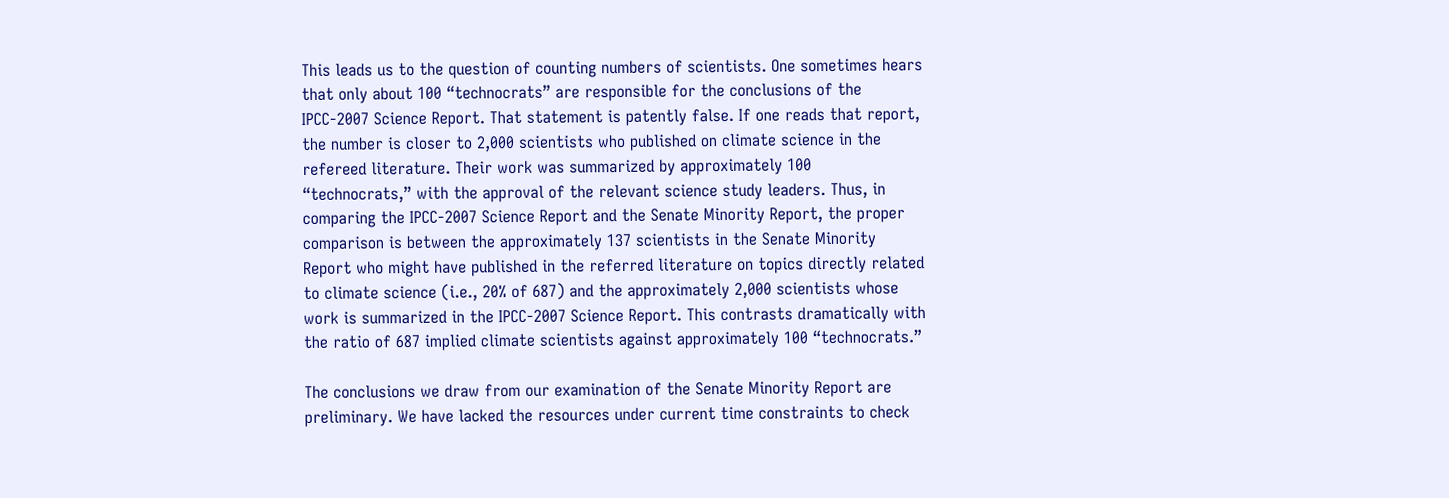This leads us to the question of counting numbers of scientists. One sometimes hears that only about 100 “technocrats” are responsible for the conclusions of the IPCC-2007 Science Report. That statement is patently false. If one reads that report, the number is closer to 2,000 scientists who published on climate science in the refereed literature. Their work was summarized by approximately 100 “technocrats,” with the approval of the relevant science study leaders. Thus, in comparing the IPCC-2007 Science Report and the Senate Minority Report, the proper comparison is between the approximately 137 scientists in the Senate Minority Report who might have published in the referred literature on topics directly related to climate science (i.e., 20% of 687) and the approximately 2,000 scientists whose work is summarized in the IPCC-2007 Science Report. This contrasts dramatically with the ratio of 687 implied climate scientists against approximately 100 “technocrats.”

The conclusions we draw from our examination of the Senate Minority Report are preliminary. We have lacked the resources under current time constraints to check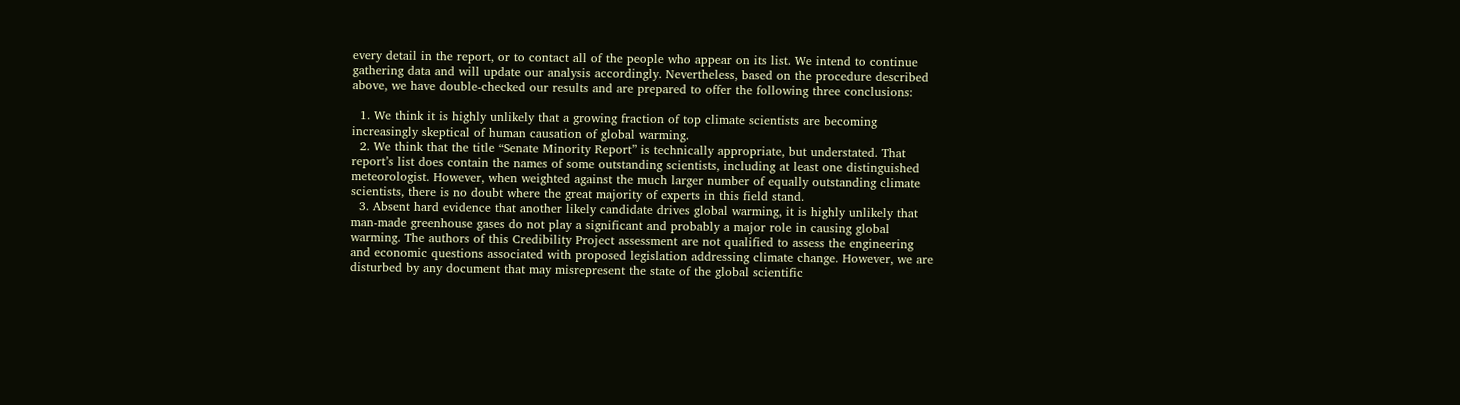every detail in the report, or to contact all of the people who appear on its list. We intend to continue gathering data and will update our analysis accordingly. Nevertheless, based on the procedure described above, we have double-checked our results and are prepared to offer the following three conclusions:

  1. We think it is highly unlikely that a growing fraction of top climate scientists are becoming increasingly skeptical of human causation of global warming.
  2. We think that the title “Senate Minority Report” is technically appropriate, but understated. That report’s list does contain the names of some outstanding scientists, including at least one distinguished meteorologist. However, when weighted against the much larger number of equally outstanding climate scientists, there is no doubt where the great majority of experts in this field stand.
  3. Absent hard evidence that another likely candidate drives global warming, it is highly unlikely that man-made greenhouse gases do not play a significant and probably a major role in causing global warming. The authors of this Credibility Project assessment are not qualified to assess the engineering and economic questions associated with proposed legislation addressing climate change. However, we are disturbed by any document that may misrepresent the state of the global scientific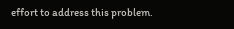effort to address this problem.